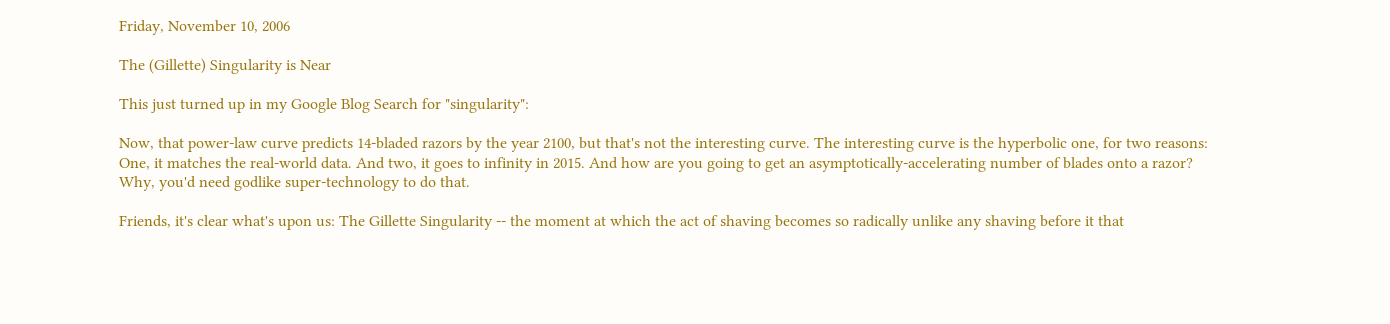Friday, November 10, 2006

The (Gillette) Singularity is Near

This just turned up in my Google Blog Search for "singularity":

Now, that power-law curve predicts 14-bladed razors by the year 2100, but that's not the interesting curve. The interesting curve is the hyperbolic one, for two reasons: One, it matches the real-world data. And two, it goes to infinity in 2015. And how are you going to get an asymptotically-accelerating number of blades onto a razor? Why, you'd need godlike super-technology to do that.

Friends, it's clear what's upon us: The Gillette Singularity -- the moment at which the act of shaving becomes so radically unlike any shaving before it that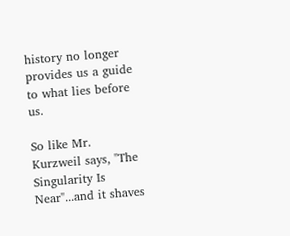history no longer provides us a guide to what lies before us.

So like Mr. Kurzweil says, "The Singularity Is Near"...and it shaves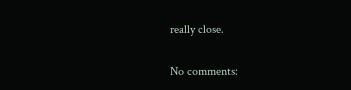really close.

No comments: